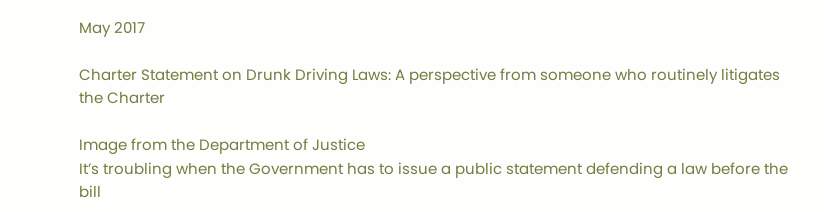May 2017

Charter Statement on Drunk Driving Laws: A perspective from someone who routinely litigates the Charter

Image from the Department of Justice
It’s troubling when the Government has to issue a public statement defending a law before the bill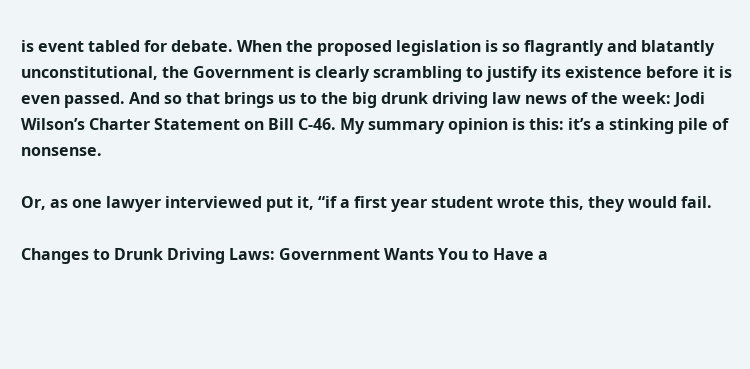is event tabled for debate. When the proposed legislation is so flagrantly and blatantly unconstitutional, the Government is clearly scrambling to justify its existence before it is even passed. And so that brings us to the big drunk driving law news of the week: Jodi Wilson’s Charter Statement on Bill C-46. My summary opinion is this: it’s a stinking pile of nonsense.

Or, as one lawyer interviewed put it, “if a first year student wrote this, they would fail.

Changes to Drunk Driving Laws: Government Wants You to Have a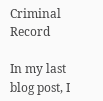Criminal Record

In my last blog post, I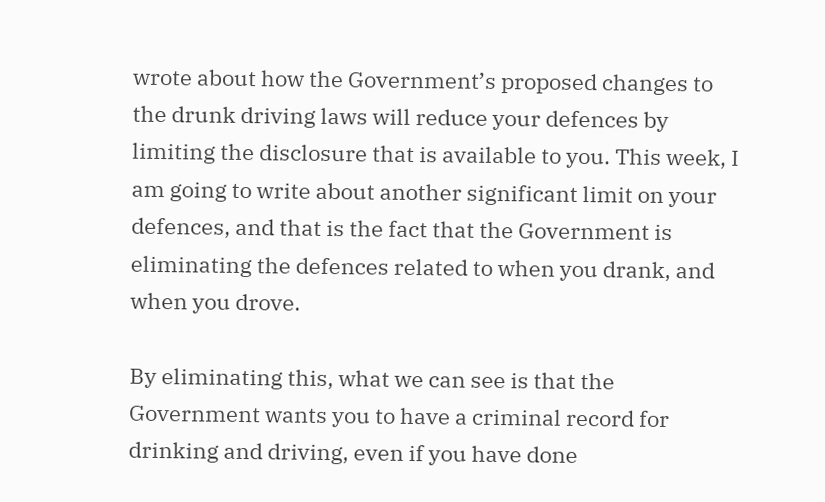wrote about how the Government’s proposed changes to the drunk driving laws will reduce your defences by limiting the disclosure that is available to you. This week, I am going to write about another significant limit on your defences, and that is the fact that the Government is eliminating the defences related to when you drank, and when you drove.

By eliminating this, what we can see is that the Government wants you to have a criminal record for drinking and driving, even if you have done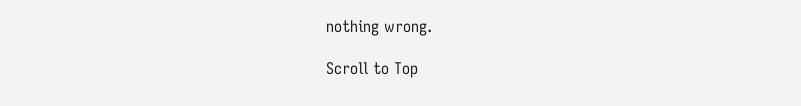nothing wrong.

Scroll to Top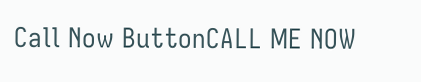Call Now ButtonCALL ME NOW